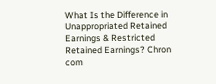What Is the Difference in Unappropriated Retained Earnings & Restricted Retained Earnings? Chron com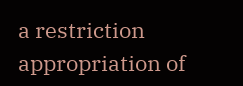a restriction appropriation of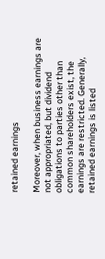retained earnings

Moreover, when business earnings are not appropriated, but dividend obligations to parties other than common shareholders exist, the earnings are restricted. Generally, retained earnings is listed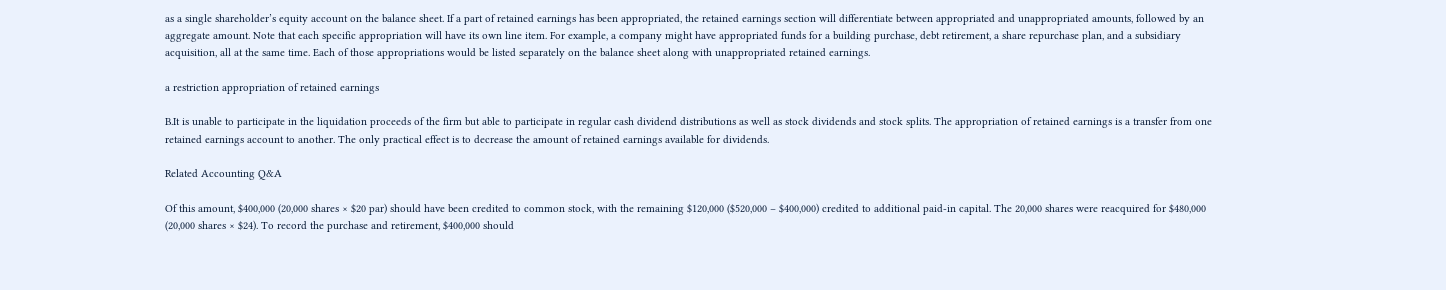as a single shareholder’s equity account on the balance sheet. If a part of retained earnings has been appropriated, the retained earnings section will differentiate between appropriated and unappropriated amounts, followed by an aggregate amount. Note that each specific appropriation will have its own line item. For example, a company might have appropriated funds for a building purchase, debt retirement, a share repurchase plan, and a subsidiary acquisition, all at the same time. Each of those appropriations would be listed separately on the balance sheet along with unappropriated retained earnings.

a restriction appropriation of retained earnings

B.It is unable to participate in the liquidation proceeds of the firm but able to participate in regular cash dividend distributions as well as stock dividends and stock splits. The appropriation of retained earnings is a transfer from one retained earnings account to another. The only practical effect is to decrease the amount of retained earnings available for dividends.

Related Accounting Q&A

Of this amount, $400,000 (20,000 shares × $20 par) should have been credited to common stock, with the remaining $120,000 ($520,000 – $400,000) credited to additional paid-in capital. The 20,000 shares were reacquired for $480,000 (20,000 shares × $24). To record the purchase and retirement, $400,000 should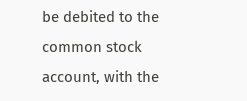be debited to the common stock account, with the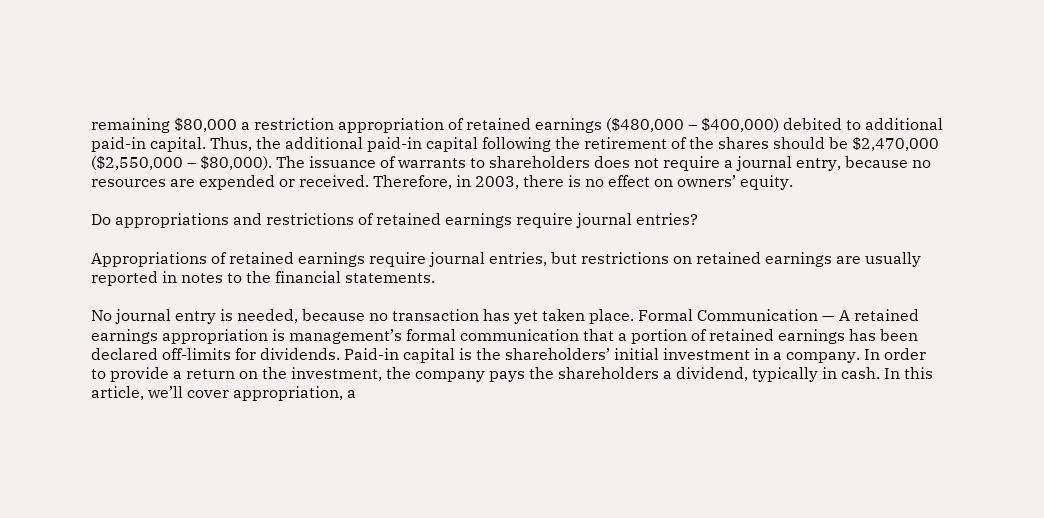remaining $80,000 a restriction appropriation of retained earnings ($480,000 – $400,000) debited to additional paid-in capital. Thus, the additional paid-in capital following the retirement of the shares should be $2,470,000 ($2,550,000 – $80,000). The issuance of warrants to shareholders does not require a journal entry, because no resources are expended or received. Therefore, in 2003, there is no effect on owners’ equity.

Do appropriations and restrictions of retained earnings require journal entries?

Appropriations of retained earnings require journal entries, but restrictions on retained earnings are usually reported in notes to the financial statements.

No journal entry is needed, because no transaction has yet taken place. Formal Communication — A retained earnings appropriation is management’s formal communication that a portion of retained earnings has been declared off-limits for dividends. Paid-in capital is the shareholders’ initial investment in a company. In order to provide a return on the investment, the company pays the shareholders a dividend, typically in cash. In this article, we’ll cover appropriation, a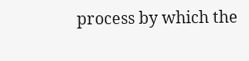process by which the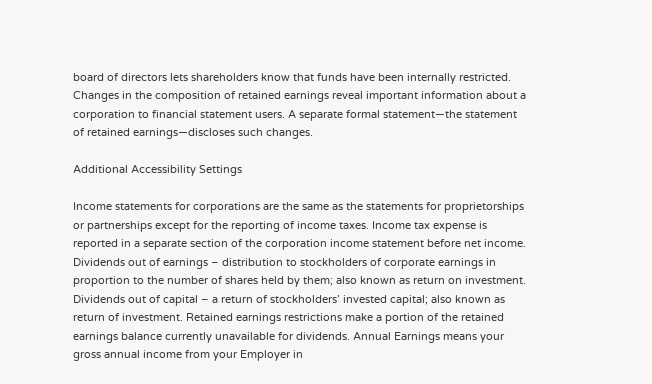board of directors lets shareholders know that funds have been internally restricted. Changes in the composition of retained earnings reveal important information about a corporation to financial statement users. A separate formal statement—the statement of retained earnings—discloses such changes.

Additional Accessibility Settings

Income statements for corporations are the same as the statements for proprietorships or partnerships except for the reporting of income taxes. Income tax expense is reported in a separate section of the corporation income statement before net income. Dividends out of earnings – distribution to stockholders of corporate earnings in proportion to the number of shares held by them; also known as return on investment. Dividends out of capital – a return of stockholders’ invested capital; also known as return of investment. Retained earnings restrictions make a portion of the retained earnings balance currently unavailable for dividends. Annual Earnings means your gross annual income from your Employer in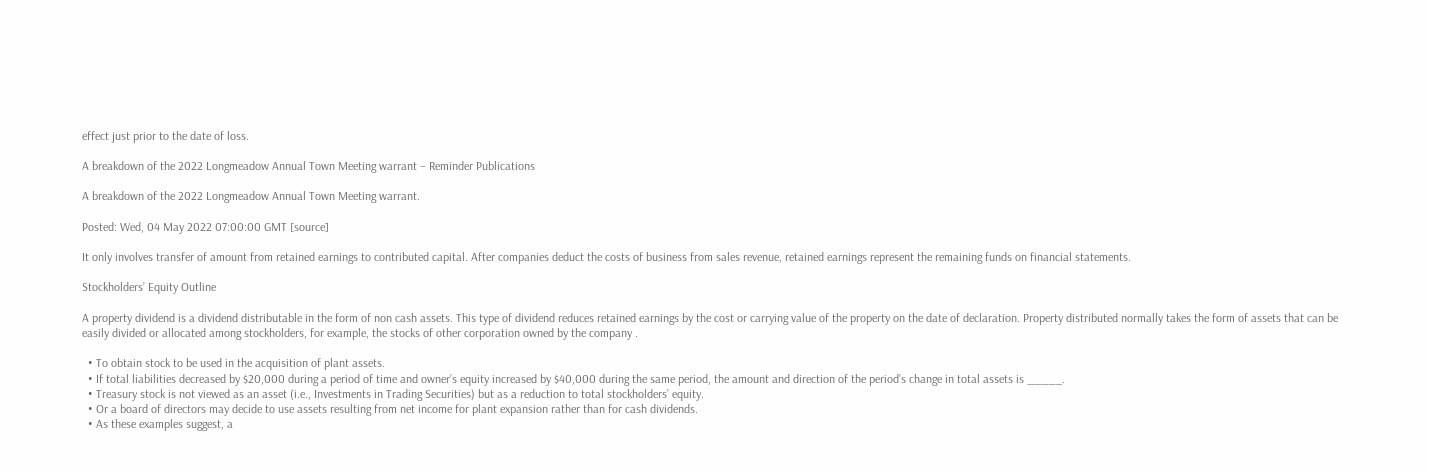effect just prior to the date of loss.

A breakdown of the 2022 Longmeadow Annual Town Meeting warrant – Reminder Publications

A breakdown of the 2022 Longmeadow Annual Town Meeting warrant.

Posted: Wed, 04 May 2022 07:00:00 GMT [source]

It only involves transfer of amount from retained earnings to contributed capital. After companies deduct the costs of business from sales revenue, retained earnings represent the remaining funds on financial statements.

Stockholders’ Equity Outline

A property dividend is a dividend distributable in the form of non cash assets. This type of dividend reduces retained earnings by the cost or carrying value of the property on the date of declaration. Property distributed normally takes the form of assets that can be easily divided or allocated among stockholders, for example, the stocks of other corporation owned by the company .

  • To obtain stock to be used in the acquisition of plant assets.
  • If total liabilities decreased by $20,000 during a period of time and owner’s equity increased by $40,000 during the same period, the amount and direction of the period’s change in total assets is _____.
  • Treasury stock is not viewed as an asset (i.e., Investments in Trading Securities) but as a reduction to total stockholders’ equity.
  • Or a board of directors may decide to use assets resulting from net income for plant expansion rather than for cash dividends.
  • As these examples suggest, a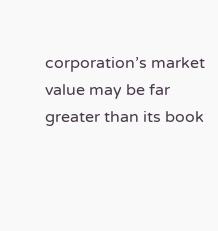corporation’s market value may be far greater than its book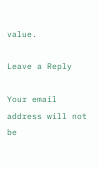value.

Leave a Reply

Your email address will not be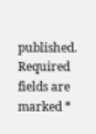published. Required fields are marked *